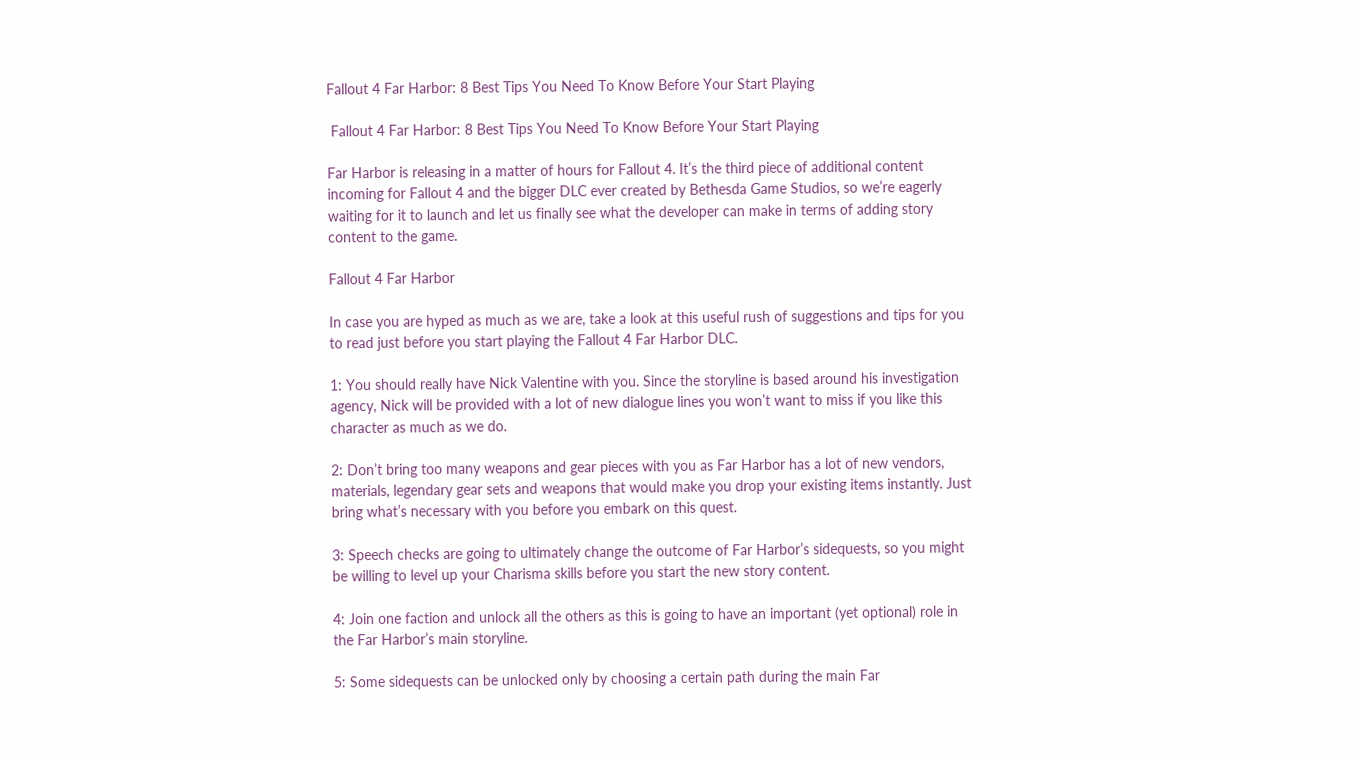Fallout 4 Far Harbor: 8 Best Tips You Need To Know Before Your Start Playing

 Fallout 4 Far Harbor: 8 Best Tips You Need To Know Before Your Start Playing

Far Harbor is releasing in a matter of hours for Fallout 4. It’s the third piece of additional content incoming for Fallout 4 and the bigger DLC ever created by Bethesda Game Studios, so we’re eagerly waiting for it to launch and let us finally see what the developer can make in terms of adding story content to the game.

Fallout 4 Far Harbor

In case you are hyped as much as we are, take a look at this useful rush of suggestions and tips for you to read just before you start playing the Fallout 4 Far Harbor DLC.

1: You should really have Nick Valentine with you. Since the storyline is based around his investigation agency, Nick will be provided with a lot of new dialogue lines you won’t want to miss if you like this character as much as we do.

2: Don’t bring too many weapons and gear pieces with you as Far Harbor has a lot of new vendors, materials, legendary gear sets and weapons that would make you drop your existing items instantly. Just bring what’s necessary with you before you embark on this quest.

3: Speech checks are going to ultimately change the outcome of Far Harbor’s sidequests, so you might be willing to level up your Charisma skills before you start the new story content.

4: Join one faction and unlock all the others as this is going to have an important (yet optional) role in the Far Harbor’s main storyline.

5: Some sidequests can be unlocked only by choosing a certain path during the main Far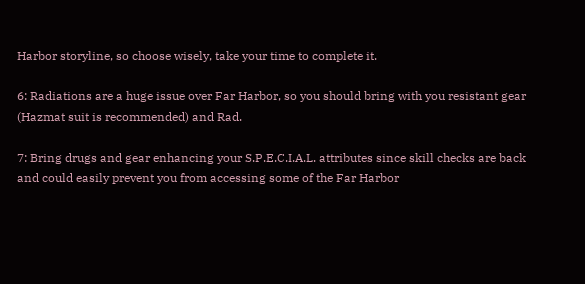Harbor storyline, so choose wisely, take your time to complete it.

6: Radiations are a huge issue over Far Harbor, so you should bring with you resistant gear (Hazmat suit is recommended) and Rad.

7: Bring drugs and gear enhancing your S.P.E.C.I.A.L. attributes since skill checks are back and could easily prevent you from accessing some of the Far Harbor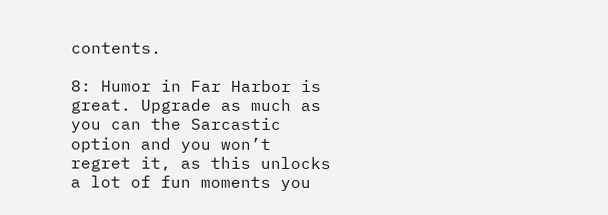contents.

8: Humor in Far Harbor is great. Upgrade as much as you can the Sarcastic option and you won’t regret it, as this unlocks a lot of fun moments you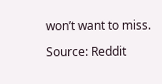won’t want to miss.

Source: Reddit